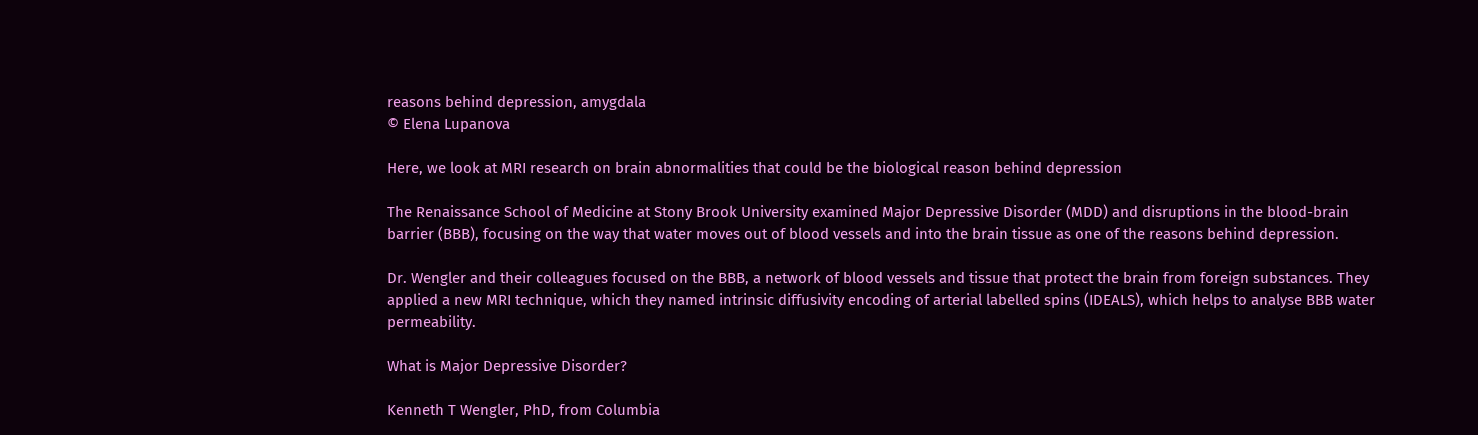reasons behind depression, amygdala
© Elena Lupanova

Here, we look at MRI research on brain abnormalities that could be the biological reason behind depression

The Renaissance School of Medicine at Stony Brook University examined Major Depressive Disorder (MDD) and disruptions in the blood-brain barrier (BBB), focusing on the way that water moves out of blood vessels and into the brain tissue as one of the reasons behind depression.

Dr. Wengler and their colleagues focused on the BBB, a network of blood vessels and tissue that protect the brain from foreign substances. They applied a new MRI technique, which they named intrinsic diffusivity encoding of arterial labelled spins (IDEALS), which helps to analyse BBB water permeability.

What is Major Depressive Disorder?

Kenneth T Wengler, PhD, from Columbia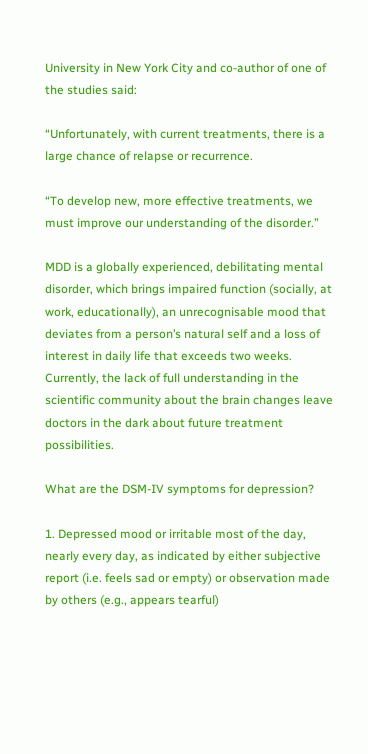University in New York City and co-author of one of the studies said:

“Unfortunately, with current treatments, there is a large chance of relapse or recurrence.

“To develop new, more effective treatments, we must improve our understanding of the disorder.”

MDD is a globally experienced, debilitating mental disorder, which brings impaired function (socially, at work, educationally), an unrecognisable mood that deviates from a person’s natural self and a loss of interest in daily life that exceeds two weeks. Currently, the lack of full understanding in the scientific community about the brain changes leave doctors in the dark about future treatment possibilities.

What are the DSM-IV symptoms for depression?

1. Depressed mood or irritable most of the day, nearly every day, as indicated by either subjective report (i.e. feels sad or empty) or observation made by others (e.g., appears tearful)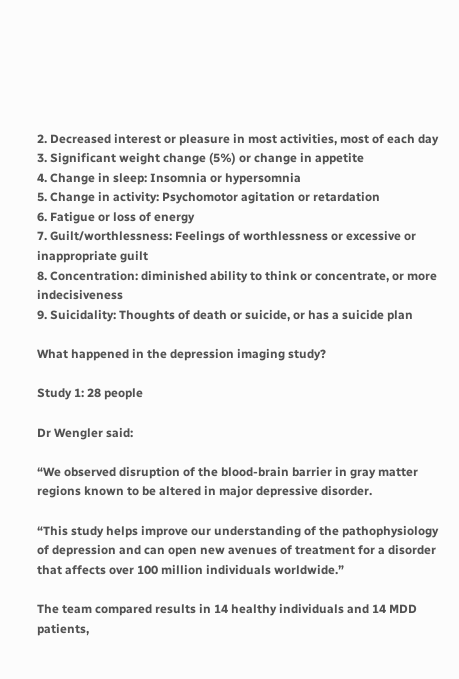2. Decreased interest or pleasure in most activities, most of each day
3. Significant weight change (5%) or change in appetite
4. Change in sleep: Insomnia or hypersomnia
5. Change in activity: Psychomotor agitation or retardation
6. Fatigue or loss of energy
7. Guilt/worthlessness: Feelings of worthlessness or excessive or inappropriate guilt
8. Concentration: diminished ability to think or concentrate, or more indecisiveness
9. Suicidality: Thoughts of death or suicide, or has a suicide plan

What happened in the depression imaging study?

Study 1: 28 people

Dr Wengler said:

“We observed disruption of the blood-brain barrier in gray matter regions known to be altered in major depressive disorder.

“This study helps improve our understanding of the pathophysiology of depression and can open new avenues of treatment for a disorder that affects over 100 million individuals worldwide.”

The team compared results in 14 healthy individuals and 14 MDD patients,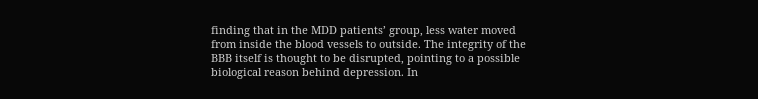finding that in the MDD patients’ group, less water moved from inside the blood vessels to outside. The integrity of the BBB itself is thought to be disrupted, pointing to a possible biological reason behind depression. In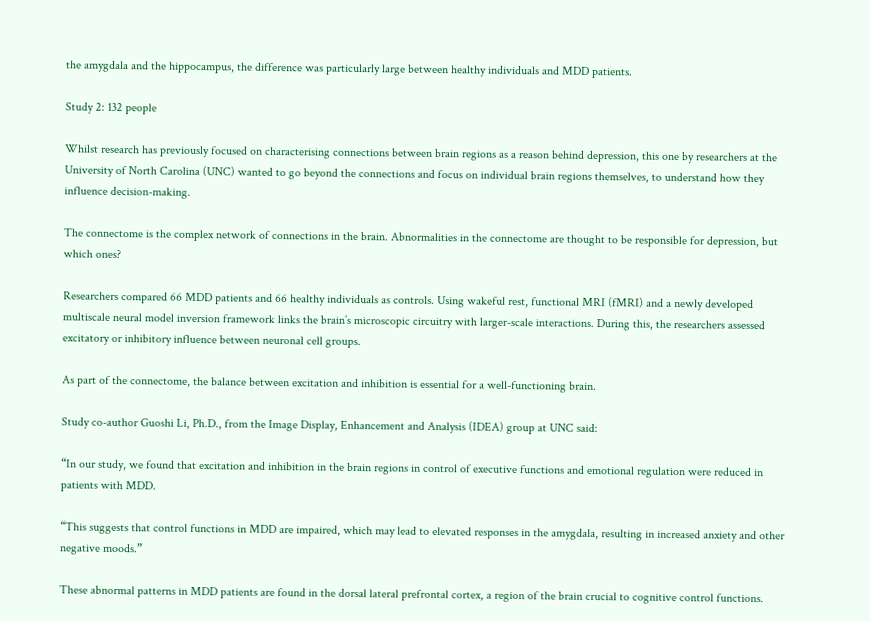the amygdala and the hippocampus, the difference was particularly large between healthy individuals and MDD patients.

Study 2: 132 people

Whilst research has previously focused on characterising connections between brain regions as a reason behind depression, this one by researchers at the University of North Carolina (UNC) wanted to go beyond the connections and focus on individual brain regions themselves, to understand how they influence decision-making.

The connectome is the complex network of connections in the brain. Abnormalities in the connectome are thought to be responsible for depression, but which ones?

Researchers compared 66 MDD patients and 66 healthy individuals as controls. Using wakeful rest, functional MRI (fMRI) and a newly developed multiscale neural model inversion framework links the brain’s microscopic circuitry with larger-scale interactions. During this, the researchers assessed excitatory or inhibitory influence between neuronal cell groups.

As part of the connectome, the balance between excitation and inhibition is essential for a well-functioning brain.

Study co-author Guoshi Li, Ph.D., from the Image Display, Enhancement and Analysis (IDEA) group at UNC said:

“In our study, we found that excitation and inhibition in the brain regions in control of executive functions and emotional regulation were reduced in patients with MDD.

“This suggests that control functions in MDD are impaired, which may lead to elevated responses in the amygdala, resulting in increased anxiety and other negative moods.”

These abnormal patterns in MDD patients are found in the dorsal lateral prefrontal cortex, a region of the brain crucial to cognitive control functions.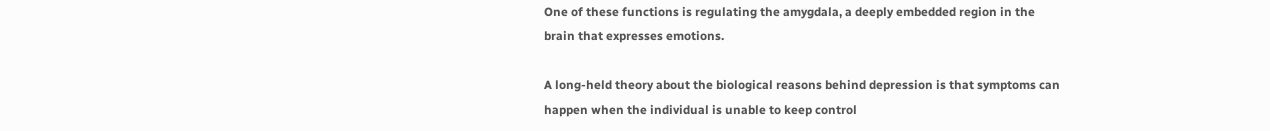One of these functions is regulating the amygdala, a deeply embedded region in the brain that expresses emotions.

A long-held theory about the biological reasons behind depression is that symptoms can happen when the individual is unable to keep control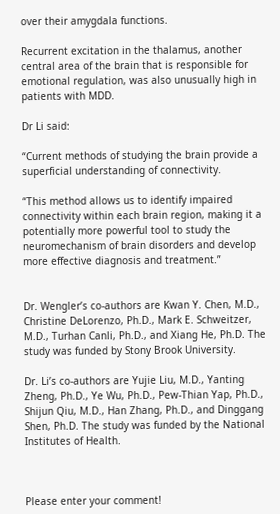over their amygdala functions.

Recurrent excitation in the thalamus, another central area of the brain that is responsible for emotional regulation, was also unusually high in patients with MDD.

Dr Li said:

“Current methods of studying the brain provide a superficial understanding of connectivity.

“This method allows us to identify impaired connectivity within each brain region, making it a potentially more powerful tool to study the neuromechanism of brain disorders and develop more effective diagnosis and treatment.”


Dr. Wengler’s co-authors are Kwan Y. Chen, M.D., Christine DeLorenzo, Ph.D., Mark E. Schweitzer, M.D., Turhan Canli, Ph.D., and Xiang He, Ph.D. The study was funded by Stony Brook University.

Dr. Li’s co-authors are Yujie Liu, M.D., Yanting Zheng, Ph.D., Ye Wu, Ph.D., Pew-Thian Yap, Ph.D., Shijun Qiu, M.D., Han Zhang, Ph.D., and Dinggang Shen, Ph.D. The study was funded by the National Institutes of Health.



Please enter your comment!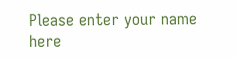Please enter your name here